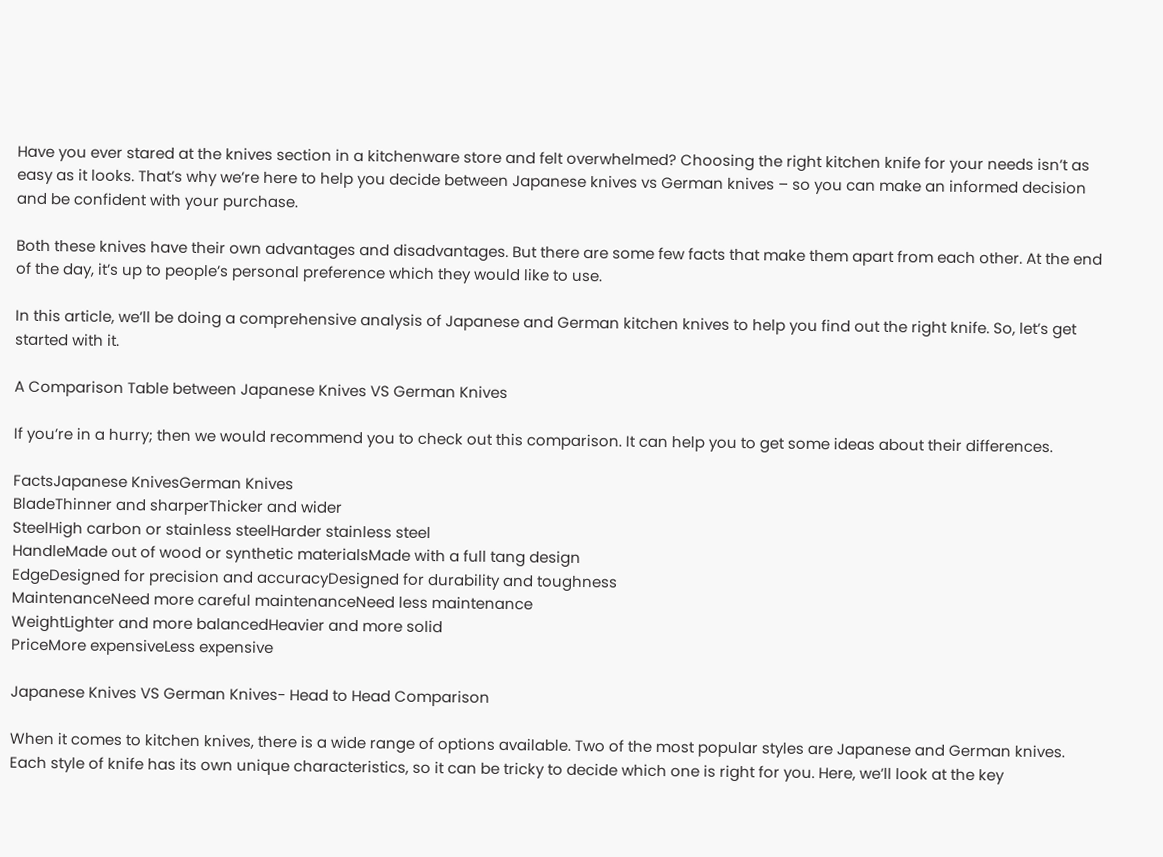Have you ever stared at the knives section in a kitchenware store and felt overwhelmed? Choosing the right kitchen knife for your needs isn’t as easy as it looks. That’s why we’re here to help you decide between Japanese knives vs German knives – so you can make an informed decision and be confident with your purchase.

Both these knives have their own advantages and disadvantages. But there are some few facts that make them apart from each other. At the end of the day, it’s up to people’s personal preference which they would like to use.

In this article, we’ll be doing a comprehensive analysis of Japanese and German kitchen knives to help you find out the right knife. So, let’s get started with it.

A Comparison Table between Japanese Knives VS German Knives

If you’re in a hurry; then we would recommend you to check out this comparison. It can help you to get some ideas about their differences.

FactsJapanese KnivesGerman Knives
BladeThinner and sharperThicker and wider
SteelHigh carbon or stainless steelHarder stainless steel
HandleMade out of wood or synthetic materialsMade with a full tang design
EdgeDesigned for precision and accuracyDesigned for durability and toughness
MaintenanceNeed more careful maintenanceNeed less maintenance
WeightLighter and more balancedHeavier and more solid
PriceMore expensiveLess expensive

Japanese Knives VS German Knives- Head to Head Comparison

When it comes to kitchen knives, there is a wide range of options available. Two of the most popular styles are Japanese and German knives. Each style of knife has its own unique characteristics, so it can be tricky to decide which one is right for you. Here, we’ll look at the key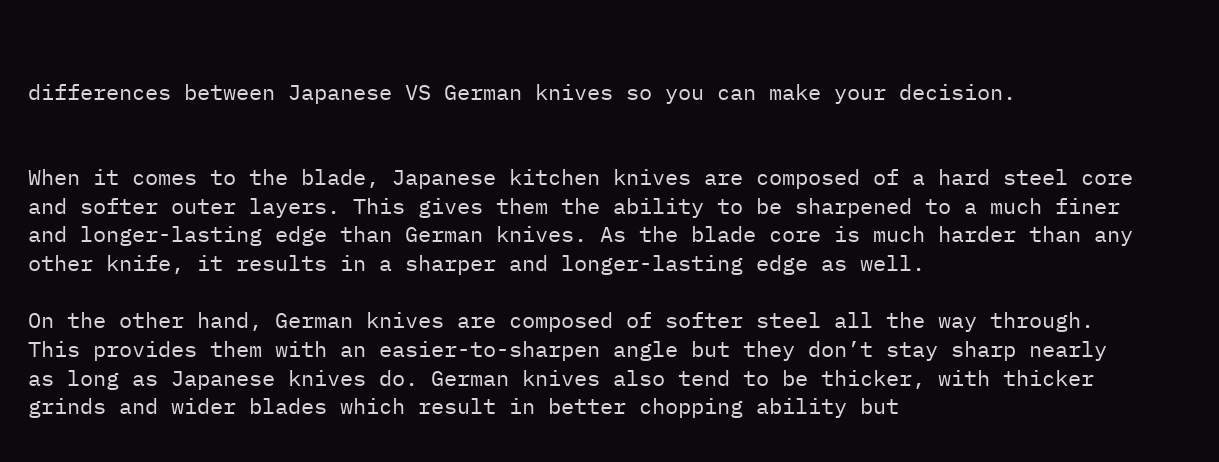differences between Japanese VS German knives so you can make your decision.


When it comes to the blade, Japanese kitchen knives are composed of a hard steel core and softer outer layers. This gives them the ability to be sharpened to a much finer and longer-lasting edge than German knives. As the blade core is much harder than any other knife, it results in a sharper and longer-lasting edge as well.

On the other hand, German knives are composed of softer steel all the way through. This provides them with an easier-to-sharpen angle but they don’t stay sharp nearly as long as Japanese knives do. German knives also tend to be thicker, with thicker grinds and wider blades which result in better chopping ability but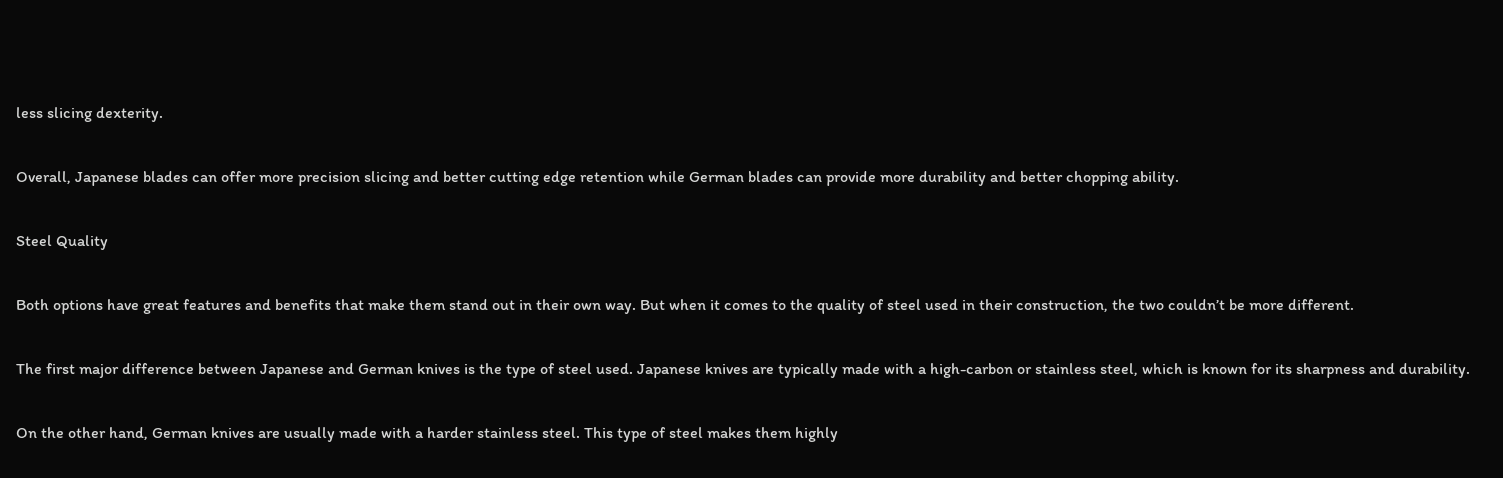less slicing dexterity.

Overall, Japanese blades can offer more precision slicing and better cutting edge retention while German blades can provide more durability and better chopping ability.

Steel Quality

Both options have great features and benefits that make them stand out in their own way. But when it comes to the quality of steel used in their construction, the two couldn’t be more different.

The first major difference between Japanese and German knives is the type of steel used. Japanese knives are typically made with a high-carbon or stainless steel, which is known for its sharpness and durability.

On the other hand, German knives are usually made with a harder stainless steel. This type of steel makes them highly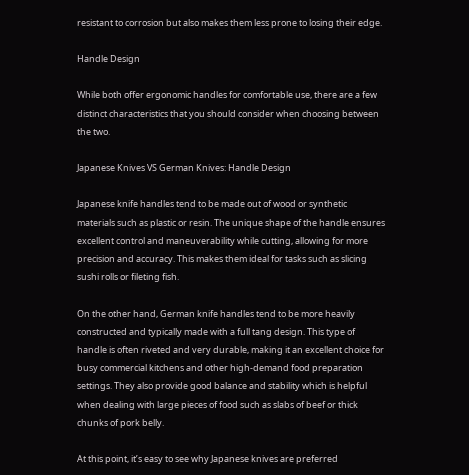resistant to corrosion but also makes them less prone to losing their edge.

Handle Design

While both offer ergonomic handles for comfortable use, there are a few distinct characteristics that you should consider when choosing between the two.

Japanese Knives VS German Knives: Handle Design

Japanese knife handles tend to be made out of wood or synthetic materials such as plastic or resin. The unique shape of the handle ensures excellent control and maneuverability while cutting, allowing for more precision and accuracy. This makes them ideal for tasks such as slicing sushi rolls or fileting fish.

On the other hand, German knife handles tend to be more heavily constructed and typically made with a full tang design. This type of handle is often riveted and very durable, making it an excellent choice for busy commercial kitchens and other high-demand food preparation settings. They also provide good balance and stability which is helpful when dealing with large pieces of food such as slabs of beef or thick chunks of pork belly.

At this point, it’s easy to see why Japanese knives are preferred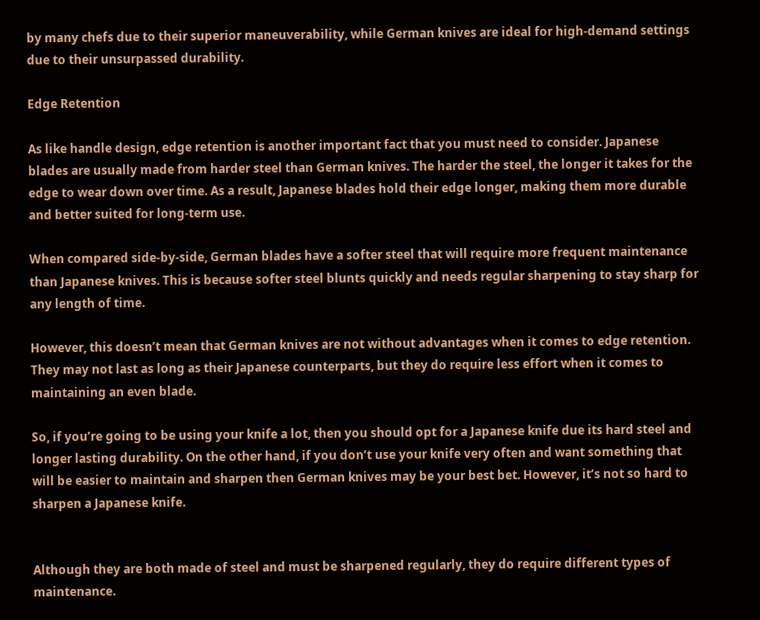by many chefs due to their superior maneuverability, while German knives are ideal for high-demand settings due to their unsurpassed durability.

Edge Retention

As like handle design, edge retention is another important fact that you must need to consider. Japanese blades are usually made from harder steel than German knives. The harder the steel, the longer it takes for the edge to wear down over time. As a result, Japanese blades hold their edge longer, making them more durable and better suited for long-term use.

When compared side-by-side, German blades have a softer steel that will require more frequent maintenance than Japanese knives. This is because softer steel blunts quickly and needs regular sharpening to stay sharp for any length of time.

However, this doesn’t mean that German knives are not without advantages when it comes to edge retention. They may not last as long as their Japanese counterparts, but they do require less effort when it comes to maintaining an even blade.

So, if you’re going to be using your knife a lot, then you should opt for a Japanese knife due its hard steel and longer lasting durability. On the other hand, if you don’t use your knife very often and want something that will be easier to maintain and sharpen then German knives may be your best bet. However, it’s not so hard to sharpen a Japanese knife.


Although they are both made of steel and must be sharpened regularly, they do require different types of maintenance.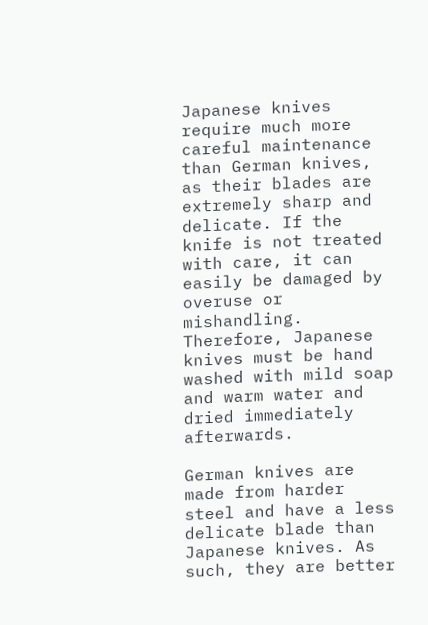Japanese knives require much more careful maintenance than German knives, as their blades are extremely sharp and delicate. If the knife is not treated with care, it can easily be damaged by overuse or mishandling. Therefore, Japanese knives must be hand washed with mild soap and warm water and dried immediately afterwards.

German knives are made from harder steel and have a less delicate blade than Japanese knives. As such, they are better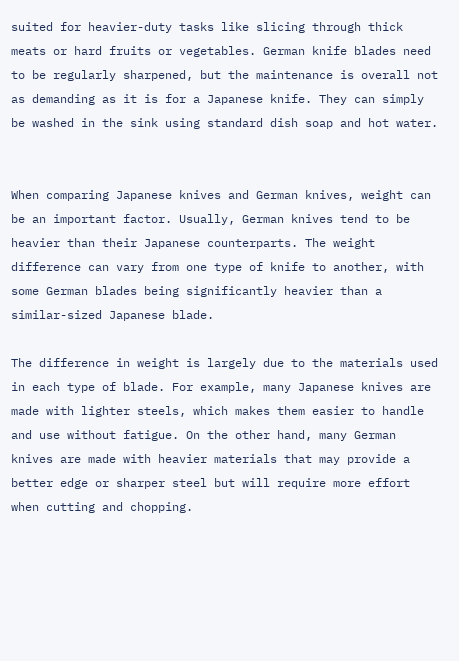suited for heavier-duty tasks like slicing through thick meats or hard fruits or vegetables. German knife blades need to be regularly sharpened, but the maintenance is overall not as demanding as it is for a Japanese knife. They can simply be washed in the sink using standard dish soap and hot water.


When comparing Japanese knives and German knives, weight can be an important factor. Usually, German knives tend to be heavier than their Japanese counterparts. The weight difference can vary from one type of knife to another, with some German blades being significantly heavier than a similar-sized Japanese blade.

The difference in weight is largely due to the materials used in each type of blade. For example, many Japanese knives are made with lighter steels, which makes them easier to handle and use without fatigue. On the other hand, many German knives are made with heavier materials that may provide a better edge or sharper steel but will require more effort when cutting and chopping.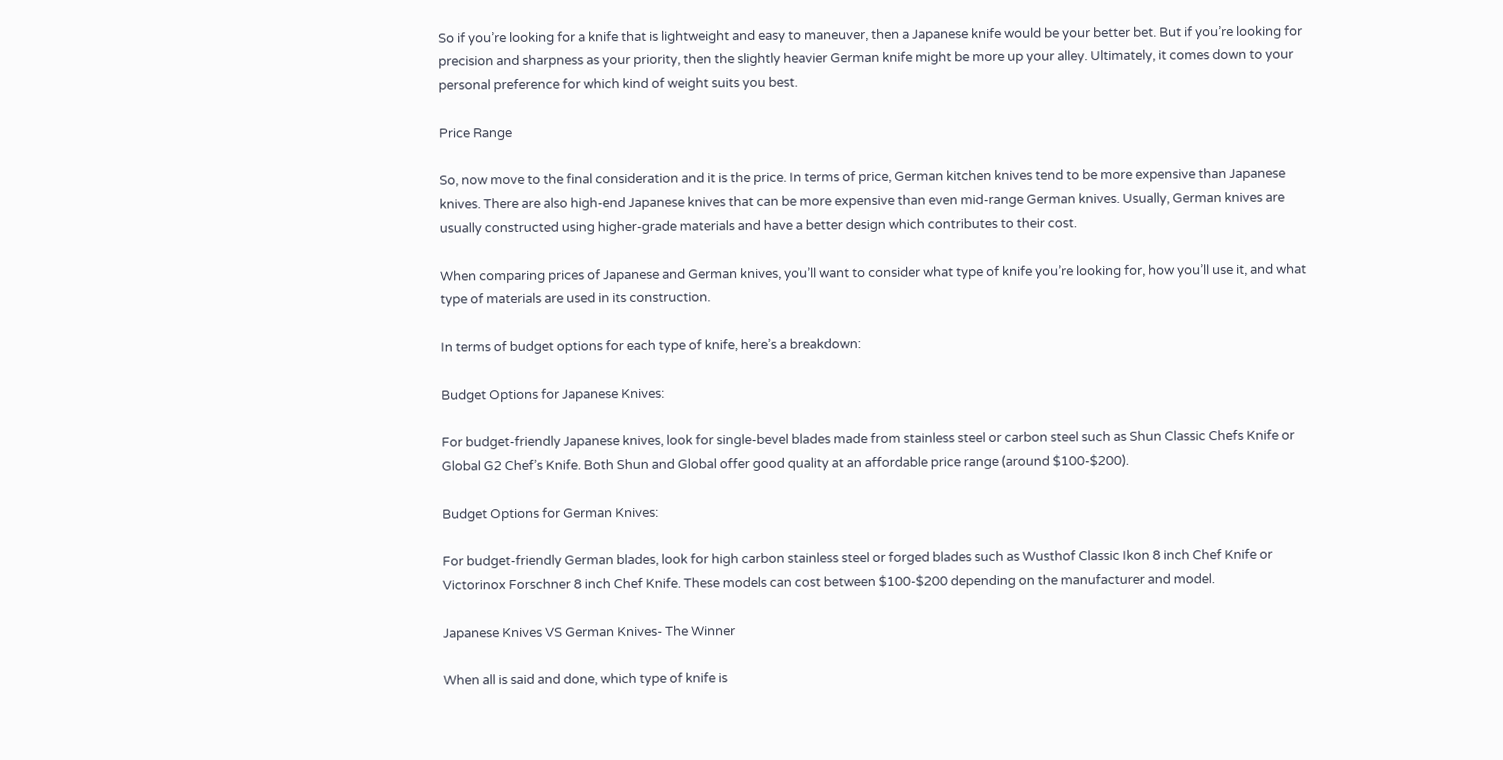So if you’re looking for a knife that is lightweight and easy to maneuver, then a Japanese knife would be your better bet. But if you’re looking for precision and sharpness as your priority, then the slightly heavier German knife might be more up your alley. Ultimately, it comes down to your personal preference for which kind of weight suits you best.

Price Range

So, now move to the final consideration and it is the price. In terms of price, German kitchen knives tend to be more expensive than Japanese knives. There are also high-end Japanese knives that can be more expensive than even mid-range German knives. Usually, German knives are usually constructed using higher-grade materials and have a better design which contributes to their cost.

When comparing prices of Japanese and German knives, you’ll want to consider what type of knife you’re looking for, how you’ll use it, and what type of materials are used in its construction.

In terms of budget options for each type of knife, here’s a breakdown:

Budget Options for Japanese Knives:

For budget-friendly Japanese knives, look for single-bevel blades made from stainless steel or carbon steel such as Shun Classic Chefs Knife or Global G2 Chef’s Knife. Both Shun and Global offer good quality at an affordable price range (around $100-$200).

Budget Options for German Knives:

For budget-friendly German blades, look for high carbon stainless steel or forged blades such as Wusthof Classic Ikon 8 inch Chef Knife or Victorinox Forschner 8 inch Chef Knife. These models can cost between $100-$200 depending on the manufacturer and model.

Japanese Knives VS German Knives- The Winner

When all is said and done, which type of knife is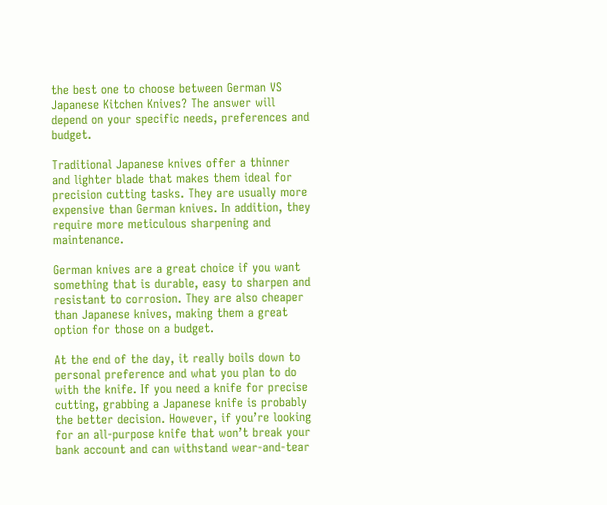the best one to choose between German VS Japanese Kitchen Knives? The answer will depend on your specific needs, preferences and budget.

Traditional Japanese knives offer a thinner and lighter blade that makes them ideal for precision cutting tasks. They are usually more expensive than German knives. In addition, they require more meticulous sharpening and maintenance.

German knives are a great choice if you want something that is durable, easy to sharpen and resistant to corrosion. They are also cheaper than Japanese knives, making them a great option for those on a budget.

At the end of the day, it really boils down to personal preference and what you plan to do with the knife. If you need a knife for precise cutting, grabbing a Japanese knife is probably the better decision. However, if you’re looking for an all-purpose knife that won’t break your bank account and can withstand wear-and-tear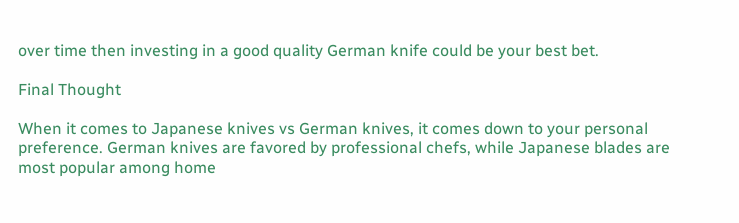over time then investing in a good quality German knife could be your best bet.

Final Thought

When it comes to Japanese knives vs German knives, it comes down to your personal preference. German knives are favored by professional chefs, while Japanese blades are most popular among home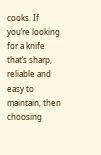cooks. If you’re looking for a knife that’s sharp, reliable and easy to maintain, then choosing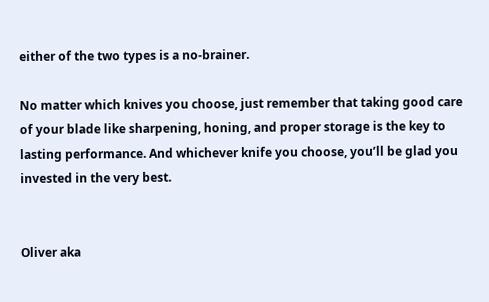either of the two types is a no-brainer.

No matter which knives you choose, just remember that taking good care of your blade like sharpening, honing, and proper storage is the key to lasting performance. And whichever knife you choose, you’ll be glad you invested in the very best.


Oliver aka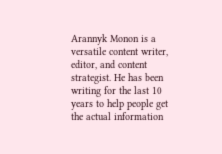Arannyk Monon is a versatile content writer, editor, and content strategist. He has been writing for the last 10 years to help people get the actual information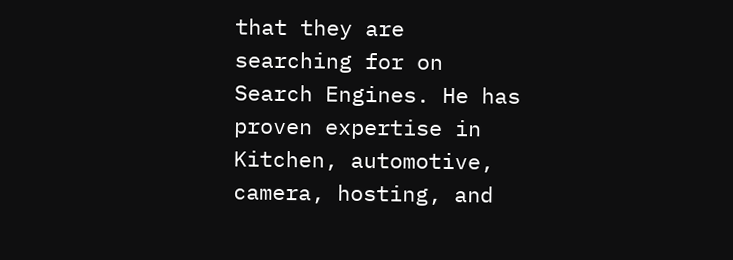that they are searching for on Search Engines. He has proven expertise in Kitchen, automotive, camera, hosting, and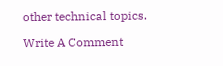other technical topics.

Write A Comment